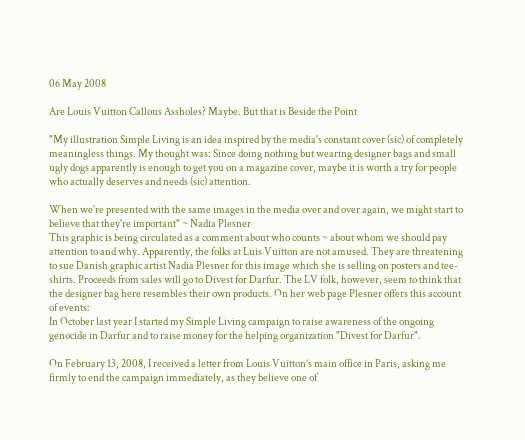06 May 2008

Are Louis Vuitton Callous Assholes? Maybe. But that is Beside the Point

"My illustration Simple Living is an idea inspired by the media's constant cover (sic) of completely meaningless things. My thought was: Since doing nothing but wearing designer bags and small ugly dogs apparently is enough to get you on a magazine cover, maybe it is worth a try for people who actually deserves and needs (sic) attention.

When we're presented with the same images in the media over and over again, we might start to believe that they're important" ~ Nadia Plesner
This graphic is being circulated as a comment about who counts ~ about whom we should pay attention to and why. Apparently, the folks at Luis Vuitton are not amused. They are threatening to sue Danish graphic artist Nadia Plesner for this image which she is selling on posters and tee-shirts. Proceeds from sales will go to Divest for Darfur. The LV folk, however, seem to think that the designer bag here resembles their own products. On her web page Plesner offers this account of events:
In October last year I started my Simple Living campaign to raise awareness of the ongoing genocide in Darfur and to raise money for the helping organization "Divest for Darfur".

On February 13, 2008, I received a letter from Louis Vuitton’s main office in Paris, asking me firmly to end the campaign immediately, as they believe one of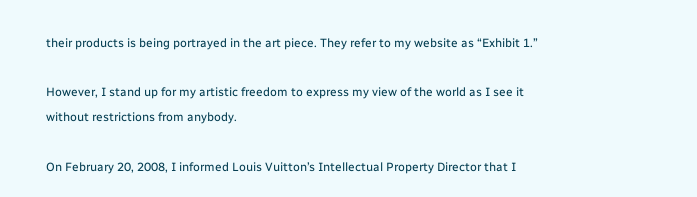their products is being portrayed in the art piece. They refer to my website as “Exhibit 1.”

However, I stand up for my artistic freedom to express my view of the world as I see it without restrictions from anybody.

On February 20, 2008, I informed Louis Vuitton’s Intellectual Property Director that I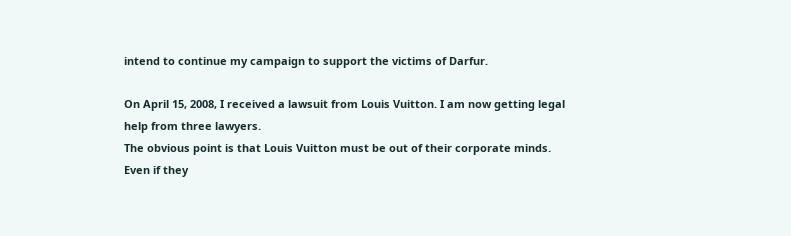intend to continue my campaign to support the victims of Darfur.

On April 15, 2008, I received a lawsuit from Louis Vuitton. I am now getting legal help from three lawyers.
The obvious point is that Louis Vuitton must be out of their corporate minds. Even if they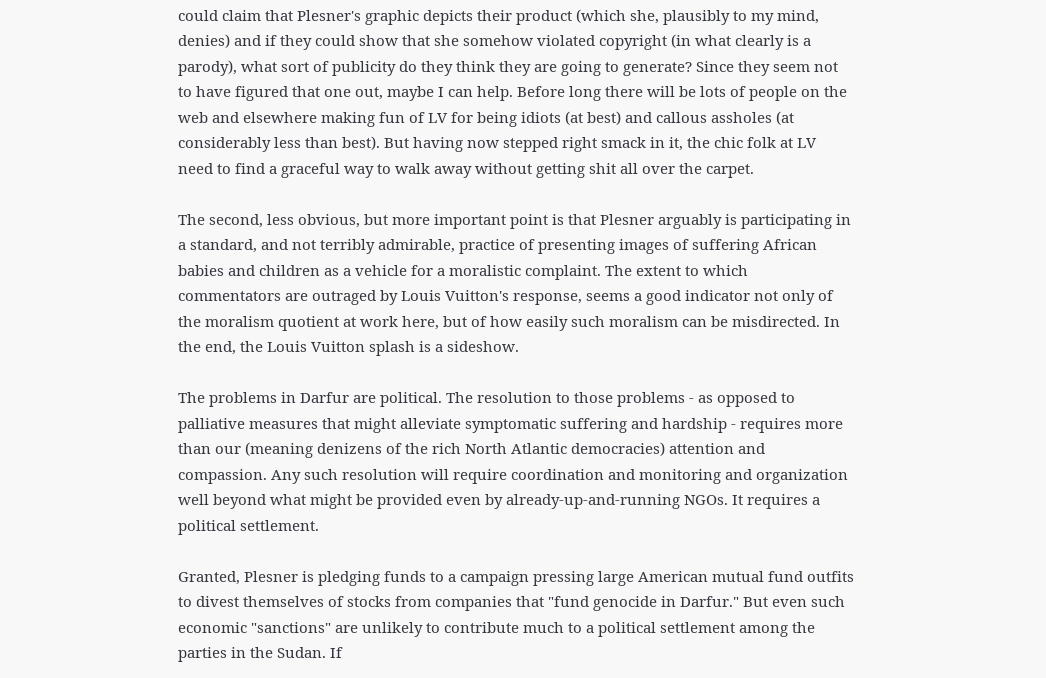could claim that Plesner's graphic depicts their product (which she, plausibly to my mind, denies) and if they could show that she somehow violated copyright (in what clearly is a parody), what sort of publicity do they think they are going to generate? Since they seem not to have figured that one out, maybe I can help. Before long there will be lots of people on the web and elsewhere making fun of LV for being idiots (at best) and callous assholes (at considerably less than best). But having now stepped right smack in it, the chic folk at LV need to find a graceful way to walk away without getting shit all over the carpet.

The second, less obvious, but more important point is that Plesner arguably is participating in a standard, and not terribly admirable, practice of presenting images of suffering African babies and children as a vehicle for a moralistic complaint. The extent to which commentators are outraged by Louis Vuitton's response, seems a good indicator not only of the moralism quotient at work here, but of how easily such moralism can be misdirected. In the end, the Louis Vuitton splash is a sideshow.

The problems in Darfur are political. The resolution to those problems - as opposed to palliative measures that might alleviate symptomatic suffering and hardship - requires more than our (meaning denizens of the rich North Atlantic democracies) attention and compassion. Any such resolution will require coordination and monitoring and organization well beyond what might be provided even by already-up-and-running NGOs. It requires a political settlement.

Granted, Plesner is pledging funds to a campaign pressing large American mutual fund outfits to divest themselves of stocks from companies that "fund genocide in Darfur." But even such economic "sanctions" are unlikely to contribute much to a political settlement among the parties in the Sudan. If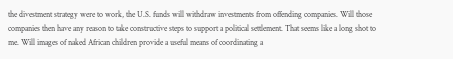the divestment strategy were to work, the U.S. funds will withdraw investments from offending companies. Will those companies then have any reason to take constructive steps to support a political settlement. That seems like a long shot to me. Will images of naked African children provide a useful means of coordinating a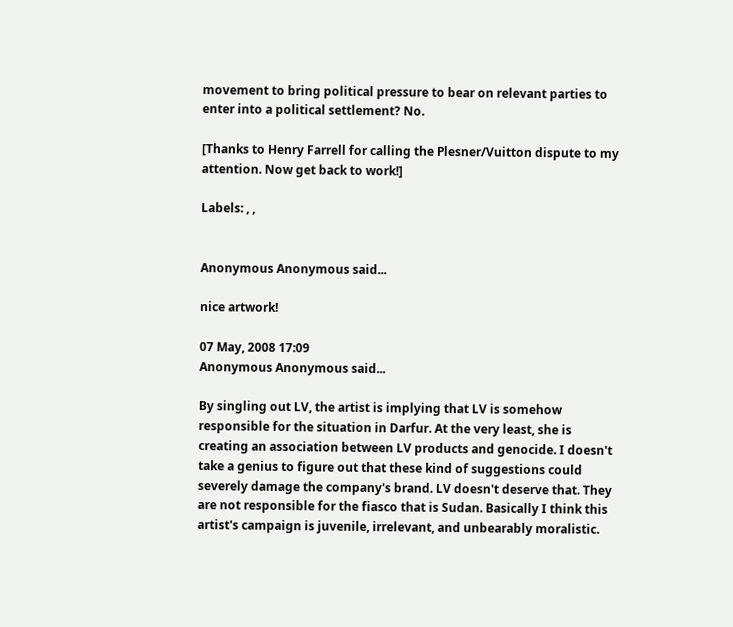movement to bring political pressure to bear on relevant parties to enter into a political settlement? No.

[Thanks to Henry Farrell for calling the Plesner/Vuitton dispute to my attention. Now get back to work!]

Labels: , ,


Anonymous Anonymous said...

nice artwork!

07 May, 2008 17:09
Anonymous Anonymous said...

By singling out LV, the artist is implying that LV is somehow responsible for the situation in Darfur. At the very least, she is creating an association between LV products and genocide. I doesn't take a genius to figure out that these kind of suggestions could severely damage the company's brand. LV doesn't deserve that. They are not responsible for the fiasco that is Sudan. Basically I think this artist's campaign is juvenile, irrelevant, and unbearably moralistic.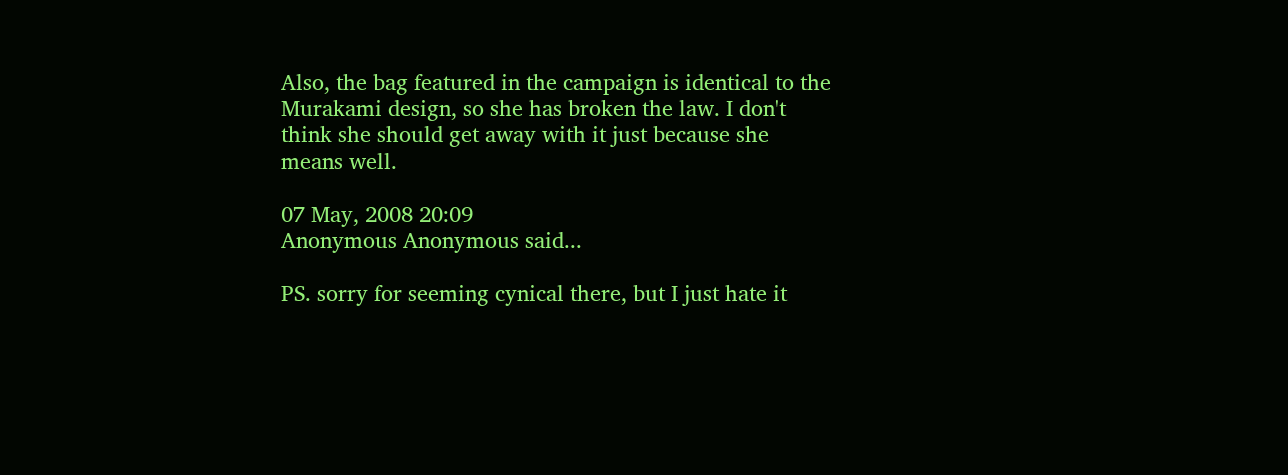Also, the bag featured in the campaign is identical to the Murakami design, so she has broken the law. I don't think she should get away with it just because she means well.

07 May, 2008 20:09
Anonymous Anonymous said...

PS. sorry for seeming cynical there, but I just hate it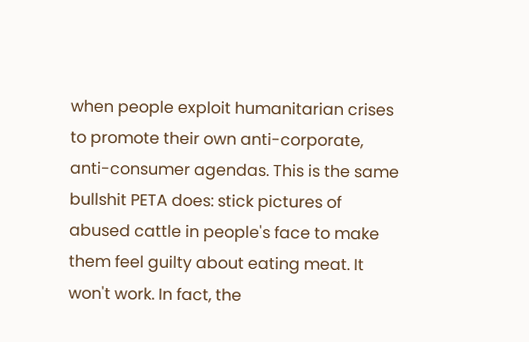when people exploit humanitarian crises to promote their own anti-corporate, anti-consumer agendas. This is the same bullshit PETA does: stick pictures of abused cattle in people's face to make them feel guilty about eating meat. It won't work. In fact, the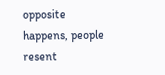opposite happens, people resent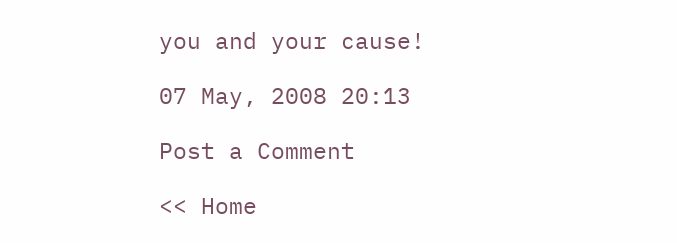you and your cause!

07 May, 2008 20:13

Post a Comment

<< Home